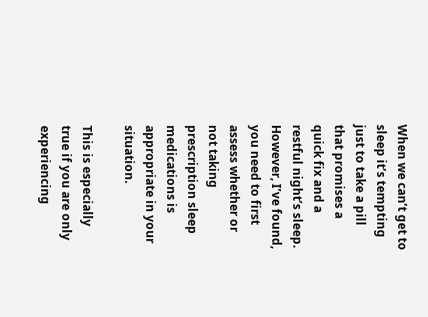When we can’t get to sleep it’s tempting just to take a pill that promises a quick fix and a restful night’s sleep. However, I’ve found, you need to first assess whether or not taking prescription sleep medications is appropriate in your situation.

This is especially true if you are only experiencing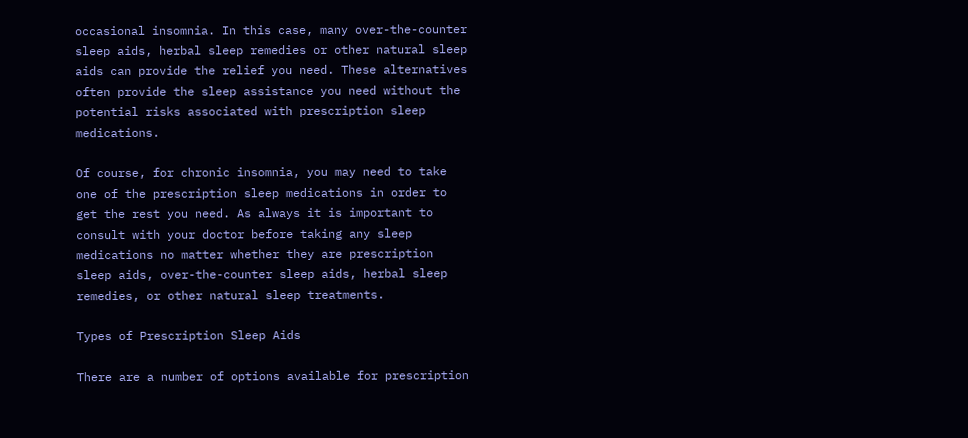occasional insomnia. In this case, many over-the-counter sleep aids, herbal sleep remedies or other natural sleep aids can provide the relief you need. These alternatives often provide the sleep assistance you need without the potential risks associated with prescription sleep medications.

Of course, for chronic insomnia, you may need to take one of the prescription sleep medications in order to get the rest you need. As always it is important to consult with your doctor before taking any sleep medications no matter whether they are prescription sleep aids, over-the-counter sleep aids, herbal sleep remedies, or other natural sleep treatments.

Types of Prescription Sleep Aids

There are a number of options available for prescription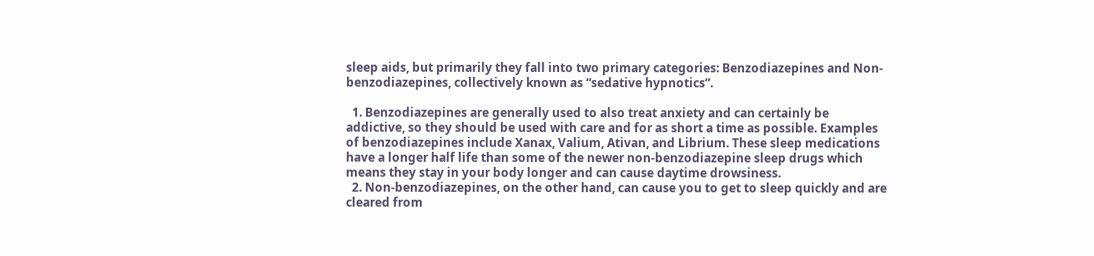sleep aids, but primarily they fall into two primary categories: Benzodiazepines and Non-benzodiazepines, collectively known as “sedative hypnotics”.

  1. Benzodiazepines are generally used to also treat anxiety and can certainly be addictive, so they should be used with care and for as short a time as possible. Examples of benzodiazepines include Xanax, Valium, Ativan, and Librium. These sleep medications have a longer half life than some of the newer non-benzodiazepine sleep drugs which means they stay in your body longer and can cause daytime drowsiness.
  2. Non-benzodiazepines, on the other hand, can cause you to get to sleep quickly and are cleared from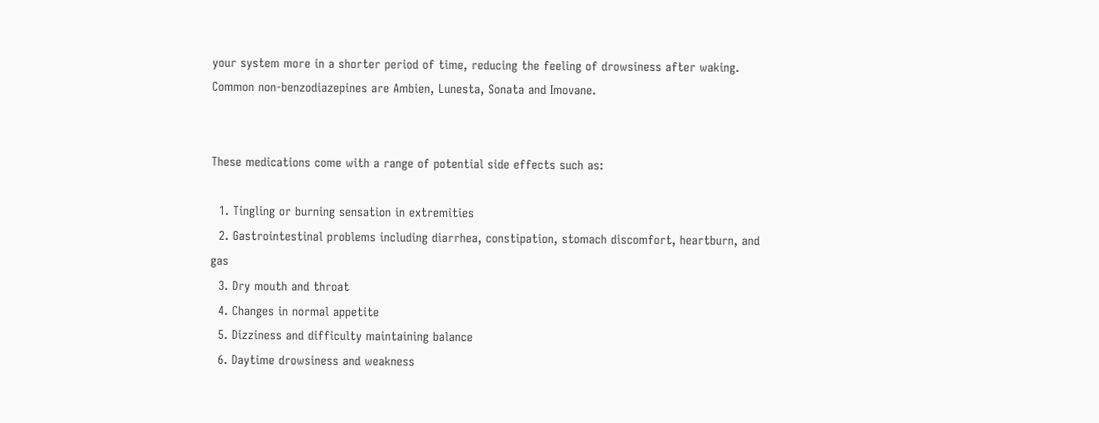your system more in a shorter period of time, reducing the feeling of drowsiness after waking. Common non-benzodiazepines are Ambien, Lunesta, Sonata and Imovane.


These medications come with a range of potential side effects such as:

  1. Tingling or burning sensation in extremities
  2. Gastrointestinal problems including diarrhea, constipation, stomach discomfort, heartburn, and gas
  3. Dry mouth and throat
  4. Changes in normal appetite
  5. Dizziness and difficulty maintaining balance
  6. Daytime drowsiness and weakness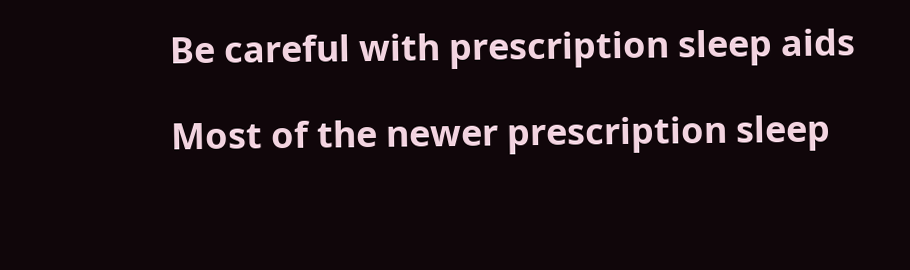Be careful with prescription sleep aids

Most of the newer prescription sleep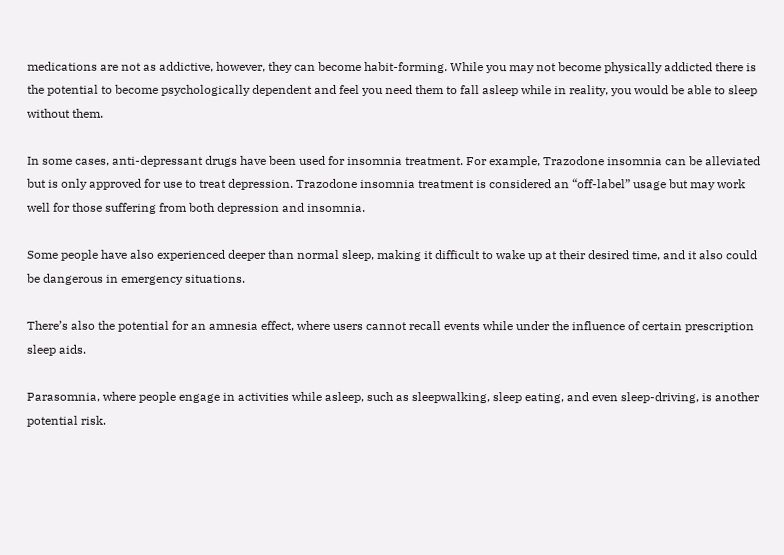medications are not as addictive, however, they can become habit-forming. While you may not become physically addicted there is the potential to become psychologically dependent and feel you need them to fall asleep while in reality, you would be able to sleep without them.

In some cases, anti-depressant drugs have been used for insomnia treatment. For example, Trazodone insomnia can be alleviated but is only approved for use to treat depression. Trazodone insomnia treatment is considered an “off-label” usage but may work well for those suffering from both depression and insomnia.

Some people have also experienced deeper than normal sleep, making it difficult to wake up at their desired time, and it also could be dangerous in emergency situations.

There’s also the potential for an amnesia effect, where users cannot recall events while under the influence of certain prescription sleep aids.

Parasomnia, where people engage in activities while asleep, such as sleepwalking, sleep eating, and even sleep-driving, is another potential risk.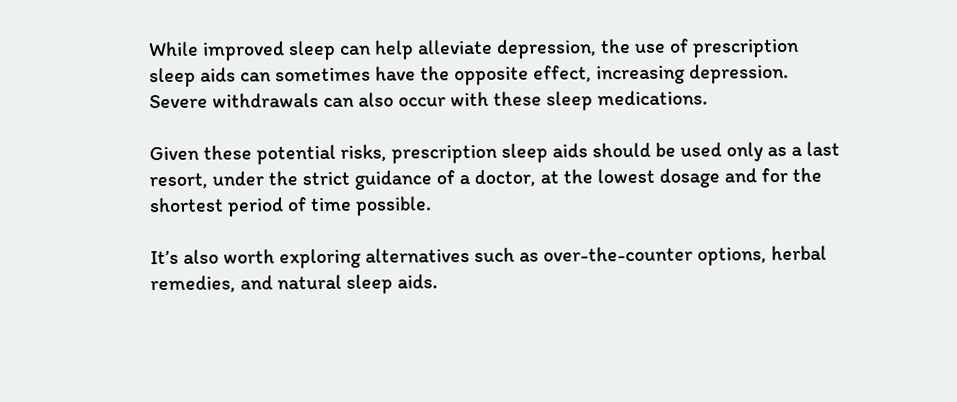While improved sleep can help alleviate depression, the use of prescription sleep aids can sometimes have the opposite effect, increasing depression. Severe withdrawals can also occur with these sleep medications.

Given these potential risks, prescription sleep aids should be used only as a last resort, under the strict guidance of a doctor, at the lowest dosage and for the shortest period of time possible.

It’s also worth exploring alternatives such as over-the-counter options, herbal remedies, and natural sleep aids.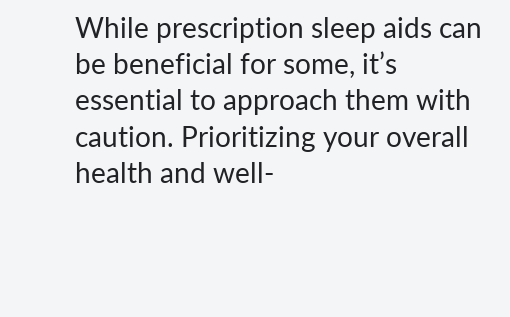While prescription sleep aids can be beneficial for some, it’s essential to approach them with caution. Prioritizing your overall health and well-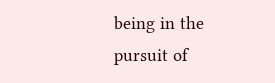being in the pursuit of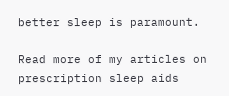better sleep is paramount.

Read more of my articles on prescription sleep aids